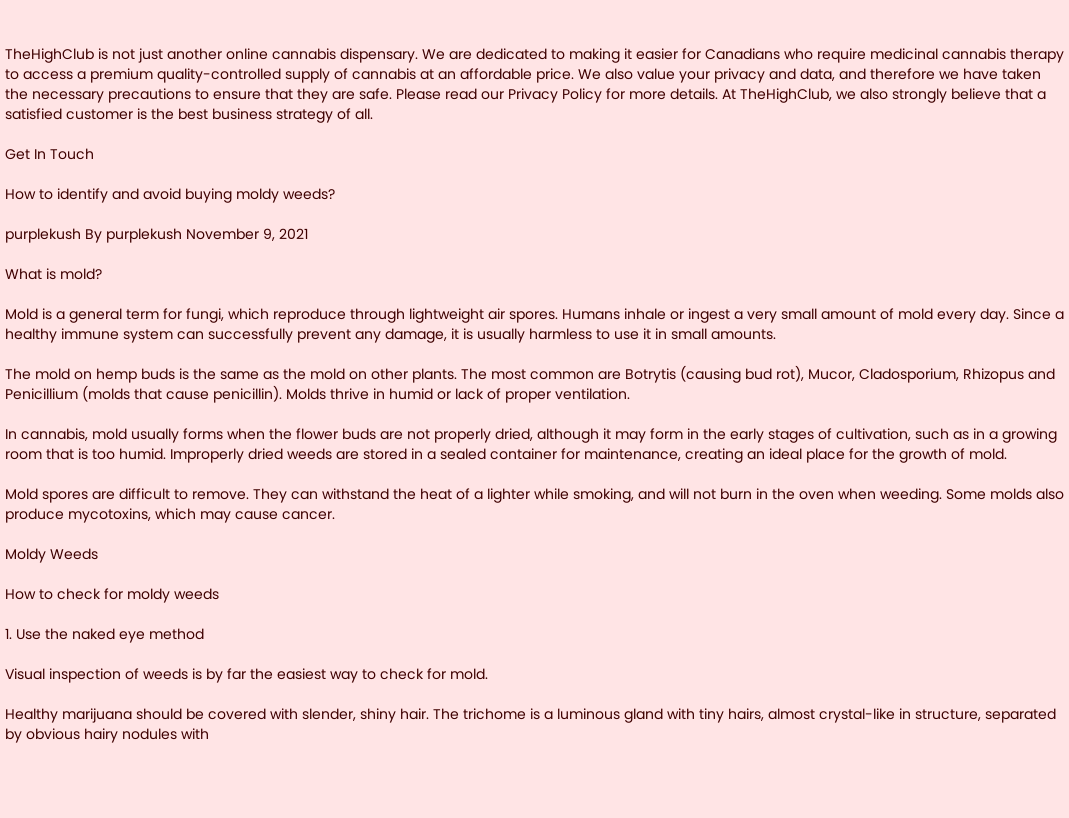TheHighClub is not just another online cannabis dispensary. We are dedicated to making it easier for Canadians who require medicinal cannabis therapy to access a premium quality-controlled supply of cannabis at an affordable price. We also value your privacy and data, and therefore we have taken the necessary precautions to ensure that they are safe. Please read our Privacy Policy for more details. At TheHighClub, we also strongly believe that a satisfied customer is the best business strategy of all.

Get In Touch

How to identify and avoid buying moldy weeds?

purplekush By purplekush November 9, 2021

What is mold?

Mold is a general term for fungi, which reproduce through lightweight air spores. Humans inhale or ingest a very small amount of mold every day. Since a healthy immune system can successfully prevent any damage, it is usually harmless to use it in small amounts.

The mold on hemp buds is the same as the mold on other plants. The most common are Botrytis (causing bud rot), Mucor, Cladosporium, Rhizopus and Penicillium (molds that cause penicillin). Molds thrive in humid or lack of proper ventilation.

In cannabis, mold usually forms when the flower buds are not properly dried, although it may form in the early stages of cultivation, such as in a growing room that is too humid. Improperly dried weeds are stored in a sealed container for maintenance, creating an ideal place for the growth of mold.

Mold spores are difficult to remove. They can withstand the heat of a lighter while smoking, and will not burn in the oven when weeding. Some molds also produce mycotoxins, which may cause cancer.

Moldy Weeds

How to check for moldy weeds

1. Use the naked eye method

Visual inspection of weeds is by far the easiest way to check for mold.

Healthy marijuana should be covered with slender, shiny hair. The trichome is a luminous gland with tiny hairs, almost crystal-like in structure, separated by obvious hairy nodules with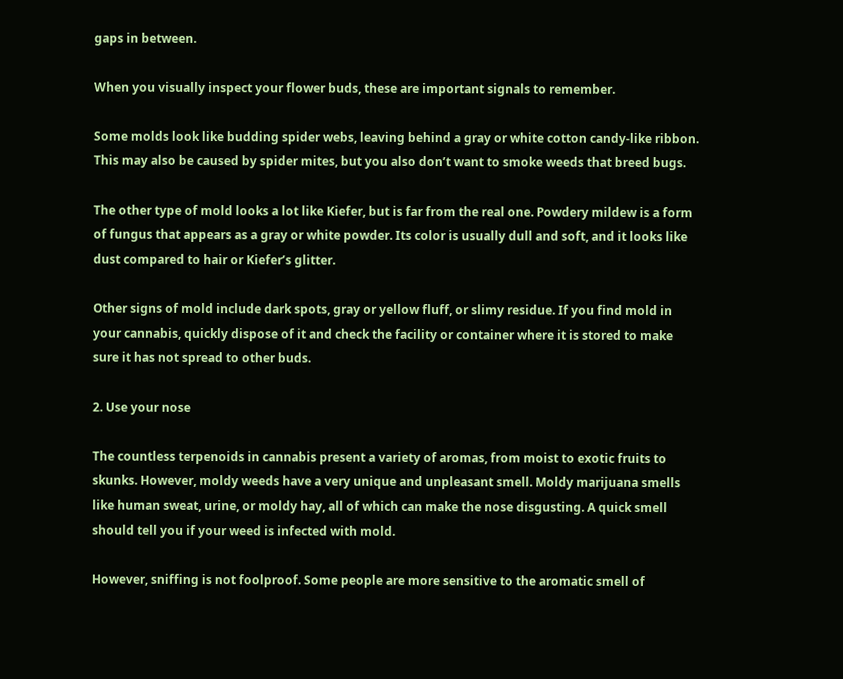gaps in between.

When you visually inspect your flower buds, these are important signals to remember.

Some molds look like budding spider webs, leaving behind a gray or white cotton candy-like ribbon. This may also be caused by spider mites, but you also don’t want to smoke weeds that breed bugs.

The other type of mold looks a lot like Kiefer, but is far from the real one. Powdery mildew is a form of fungus that appears as a gray or white powder. Its color is usually dull and soft, and it looks like dust compared to hair or Kiefer’s glitter.

Other signs of mold include dark spots, gray or yellow fluff, or slimy residue. If you find mold in your cannabis, quickly dispose of it and check the facility or container where it is stored to make sure it has not spread to other buds.

2. Use your nose

The countless terpenoids in cannabis present a variety of aromas, from moist to exotic fruits to skunks. However, moldy weeds have a very unique and unpleasant smell. Moldy marijuana smells like human sweat, urine, or moldy hay, all of which can make the nose disgusting. A quick smell should tell you if your weed is infected with mold.

However, sniffing is not foolproof. Some people are more sensitive to the aromatic smell of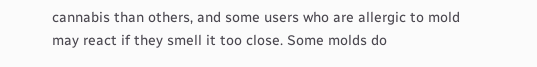cannabis than others, and some users who are allergic to mold may react if they smell it too close. Some molds do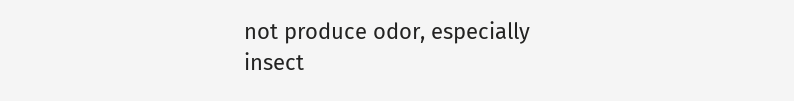not produce odor, especially insect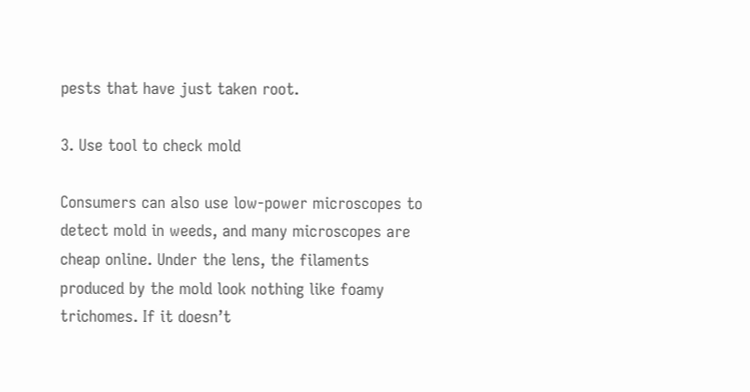pests that have just taken root.

3. Use tool to check mold

Consumers can also use low-power microscopes to detect mold in weeds, and many microscopes are cheap online. Under the lens, the filaments produced by the mold look nothing like foamy trichomes. If it doesn’t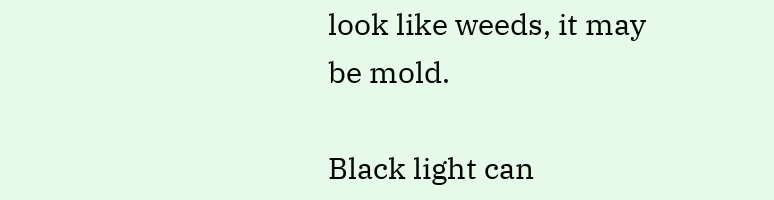look like weeds, it may be mold.

Black light can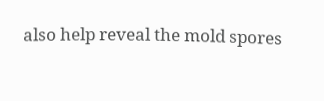also help reveal the mold spores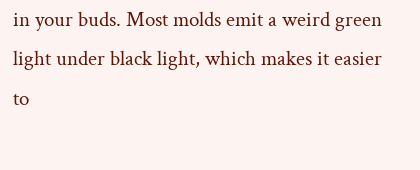in your buds. Most molds emit a weird green light under black light, which makes it easier to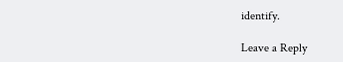identify.

Leave a Reply